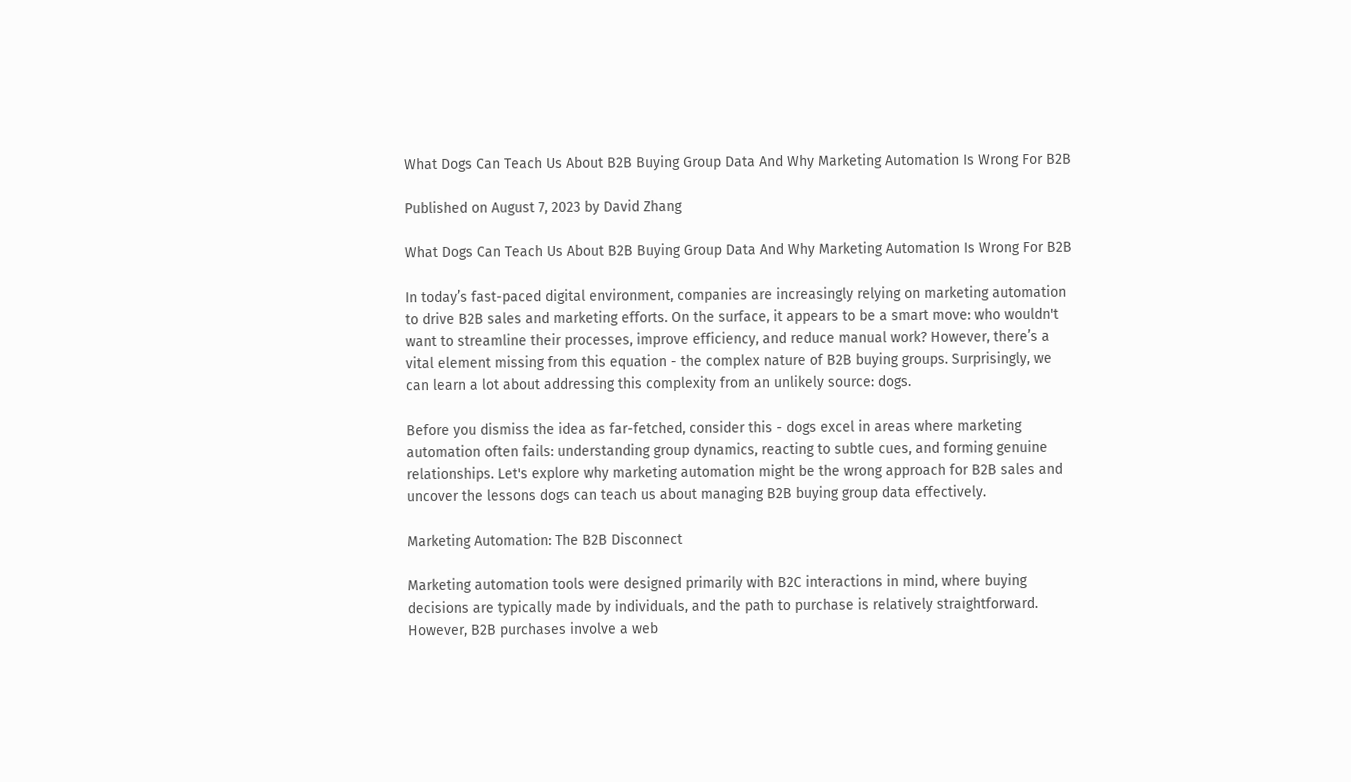What Dogs Can Teach Us About B2B Buying Group Data And Why Marketing Automation Is Wrong For B2B

Published on August 7, 2023 by David Zhang

What Dogs Can Teach Us About B2B Buying Group Data And Why Marketing Automation Is Wrong For B2B

In today’s fast-paced digital environment, companies are increasingly relying on marketing automation to drive B2B sales and marketing efforts. On the surface, it appears to be a smart move: who wouldn't want to streamline their processes, improve efficiency, and reduce manual work? However, there’s a vital element missing from this equation - the complex nature of B2B buying groups. Surprisingly, we can learn a lot about addressing this complexity from an unlikely source: dogs.

Before you dismiss the idea as far-fetched, consider this - dogs excel in areas where marketing automation often fails: understanding group dynamics, reacting to subtle cues, and forming genuine relationships. Let's explore why marketing automation might be the wrong approach for B2B sales and uncover the lessons dogs can teach us about managing B2B buying group data effectively.

Marketing Automation: The B2B Disconnect

Marketing automation tools were designed primarily with B2C interactions in mind, where buying decisions are typically made by individuals, and the path to purchase is relatively straightforward. However, B2B purchases involve a web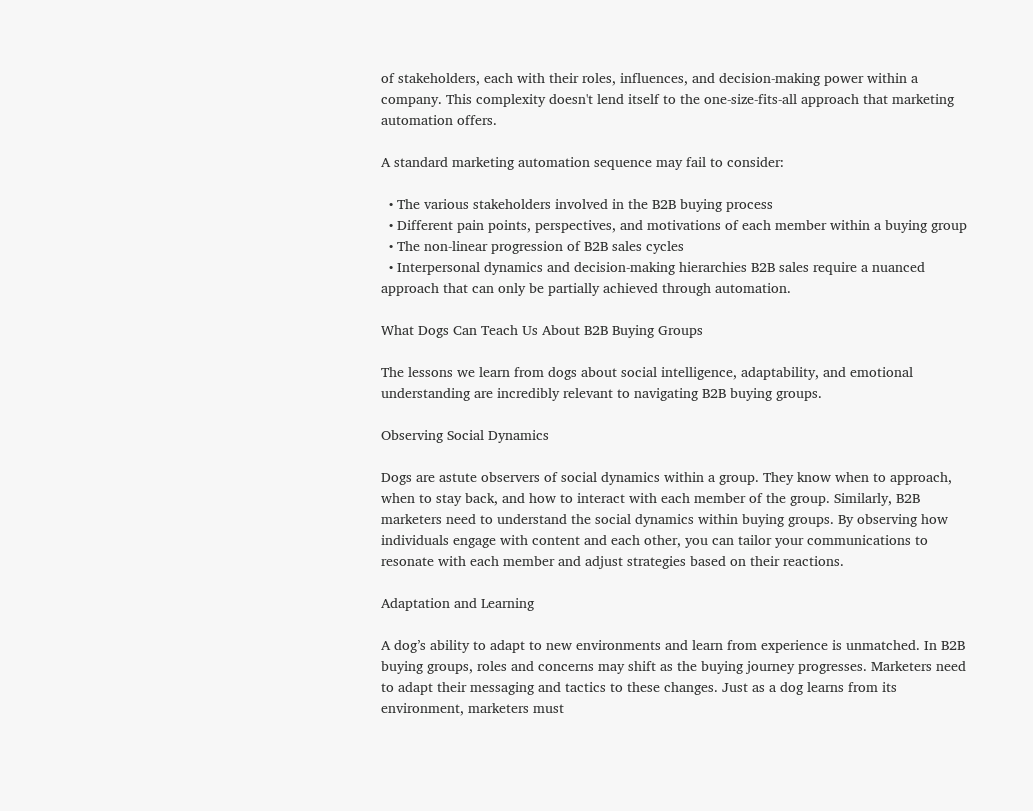of stakeholders, each with their roles, influences, and decision-making power within a company. This complexity doesn't lend itself to the one-size-fits-all approach that marketing automation offers.

A standard marketing automation sequence may fail to consider:

  • The various stakeholders involved in the B2B buying process
  • Different pain points, perspectives, and motivations of each member within a buying group
  • The non-linear progression of B2B sales cycles
  • Interpersonal dynamics and decision-making hierarchies B2B sales require a nuanced approach that can only be partially achieved through automation.

What Dogs Can Teach Us About B2B Buying Groups

The lessons we learn from dogs about social intelligence, adaptability, and emotional understanding are incredibly relevant to navigating B2B buying groups.

Observing Social Dynamics

Dogs are astute observers of social dynamics within a group. They know when to approach, when to stay back, and how to interact with each member of the group. Similarly, B2B marketers need to understand the social dynamics within buying groups. By observing how individuals engage with content and each other, you can tailor your communications to resonate with each member and adjust strategies based on their reactions.

Adaptation and Learning

A dog’s ability to adapt to new environments and learn from experience is unmatched. In B2B buying groups, roles and concerns may shift as the buying journey progresses. Marketers need to adapt their messaging and tactics to these changes. Just as a dog learns from its environment, marketers must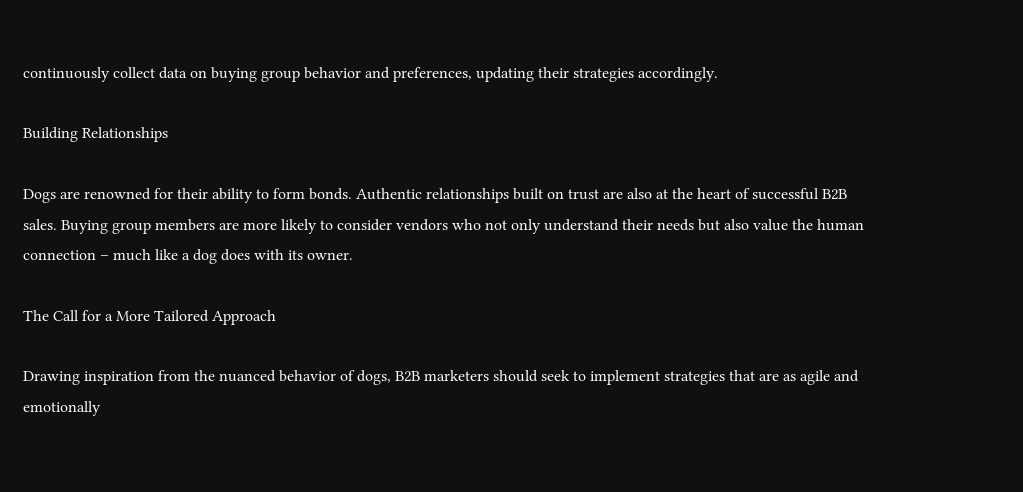continuously collect data on buying group behavior and preferences, updating their strategies accordingly.

Building Relationships

Dogs are renowned for their ability to form bonds. Authentic relationships built on trust are also at the heart of successful B2B sales. Buying group members are more likely to consider vendors who not only understand their needs but also value the human connection – much like a dog does with its owner.

The Call for a More Tailored Approach

Drawing inspiration from the nuanced behavior of dogs, B2B marketers should seek to implement strategies that are as agile and emotionally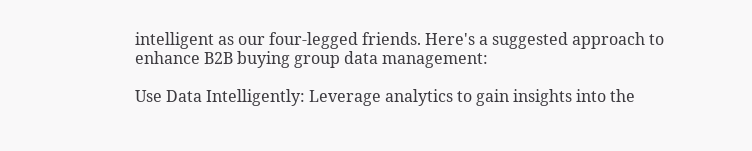intelligent as our four-legged friends. Here's a suggested approach to enhance B2B buying group data management:

Use Data Intelligently: Leverage analytics to gain insights into the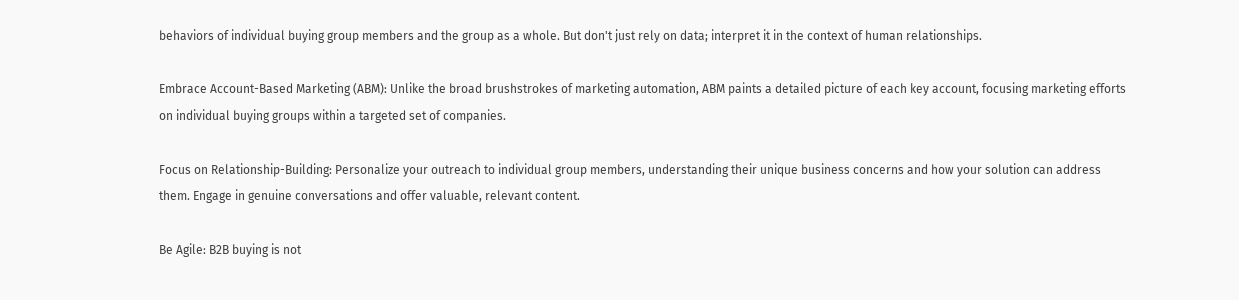behaviors of individual buying group members and the group as a whole. But don't just rely on data; interpret it in the context of human relationships.

Embrace Account-Based Marketing (ABM): Unlike the broad brushstrokes of marketing automation, ABM paints a detailed picture of each key account, focusing marketing efforts on individual buying groups within a targeted set of companies.

Focus on Relationship-Building: Personalize your outreach to individual group members, understanding their unique business concerns and how your solution can address them. Engage in genuine conversations and offer valuable, relevant content.

Be Agile: B2B buying is not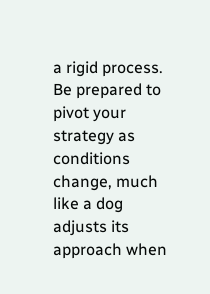a rigid process. Be prepared to pivot your strategy as conditions change, much like a dog adjusts its approach when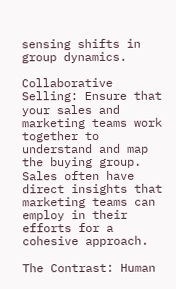sensing shifts in group dynamics.

Collaborative Selling: Ensure that your sales and marketing teams work together to understand and map the buying group. Sales often have direct insights that marketing teams can employ in their efforts for a cohesive approach.

The Contrast: Human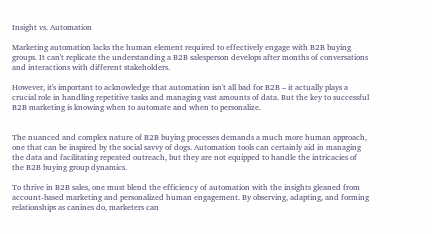Insight vs. Automation

Marketing automation lacks the human element required to effectively engage with B2B buying groups. It can't replicate the understanding a B2B salesperson develops after months of conversations and interactions with different stakeholders.

However, it's important to acknowledge that automation isn't all bad for B2B – it actually plays a crucial role in handling repetitive tasks and managing vast amounts of data. But the key to successful B2B marketing is knowing when to automate and when to personalize.


The nuanced and complex nature of B2B buying processes demands a much more human approach, one that can be inspired by the social savvy of dogs. Automation tools can certainly aid in managing the data and facilitating repeated outreach, but they are not equipped to handle the intricacies of the B2B buying group dynamics.

To thrive in B2B sales, one must blend the efficiency of automation with the insights gleaned from account-based marketing and personalized human engagement. By observing, adapting, and forming relationships as canines do, marketers can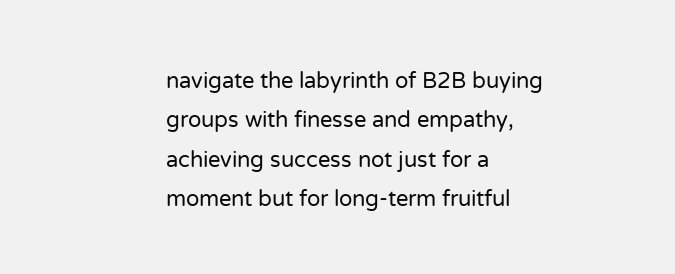navigate the labyrinth of B2B buying groups with finesse and empathy, achieving success not just for a moment but for long-term fruitful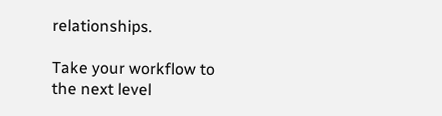relationships.

Take your workflow to the next level